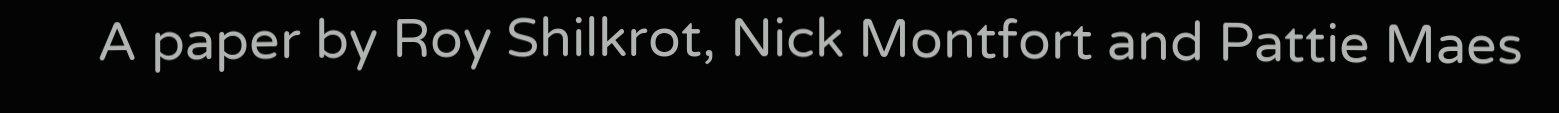A paper by Roy Shilkrot, Nick Montfort and Pattie Maes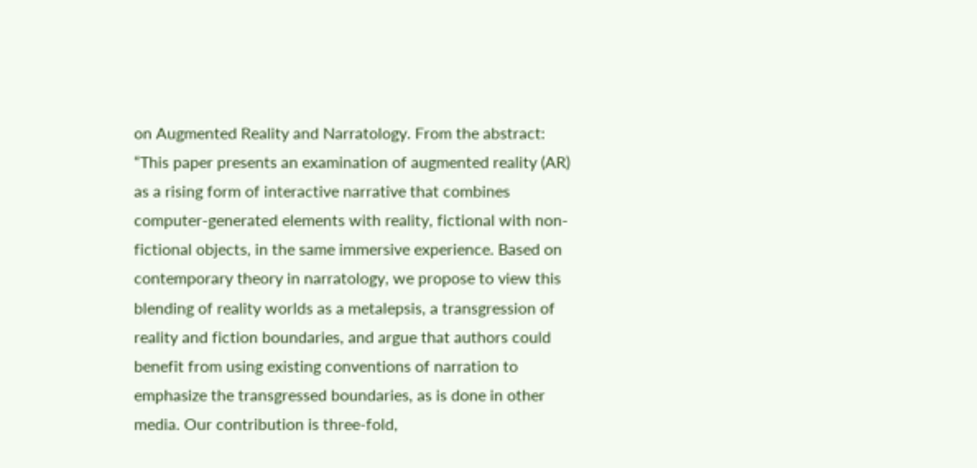on Augmented Reality and Narratology. From the abstract: “This paper presents an examination of augmented reality (AR) as a rising form of interactive narrative that combines computer-generated elements with reality, fictional with non-fictional objects, in the same immersive experience. Based on contemporary theory in narratology, we propose to view this blending of reality worlds as a metalepsis, a transgression of reality and fiction boundaries, and argue that authors could benefit from using existing conventions of narration to emphasize the transgressed boundaries, as is done in other media. Our contribution is three-fold,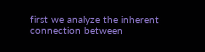first we analyze the inherent connection between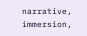narrative, immersion,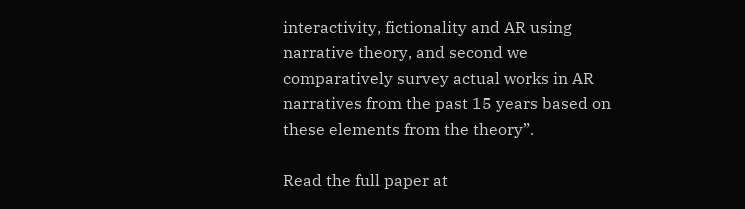interactivity, fictionality and AR using narrative theory, and second we comparatively survey actual works in AR narratives from the past 15 years based on these elements from the theory”.

Read the full paper at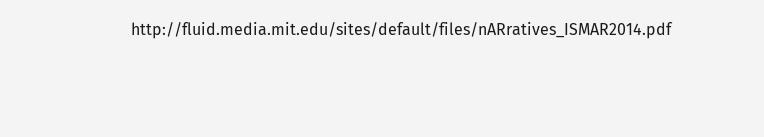http://fluid.media.mit.edu/sites/default/files/nARratives_ISMAR2014.pdf